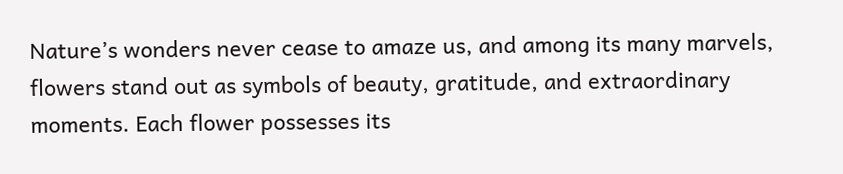Nature’s wonders never cease to amaze us, and among its many marvels, flowers stand out as symbols of beauty, gratitude, and extraordinary moments. Each flower possesses its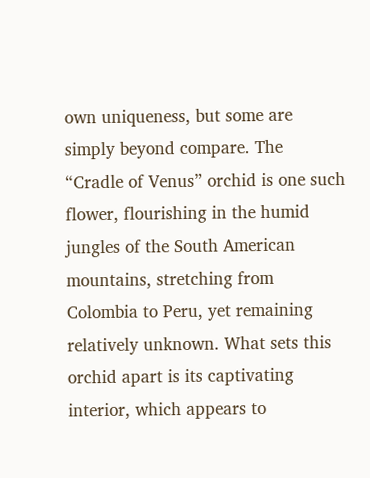own uniqueness, but some are simply beyond compare. The “Cradle of Venus” orchid is one such flower, flourishing in the humid jungles of the South American mountains, stretching from Colombia to Peru, yet remaining relatively unknown. What sets this orchid apart is its captivating interior, which appears to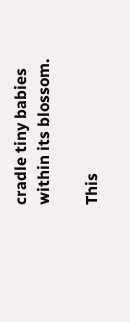cradle tiny babies within its blossom.

This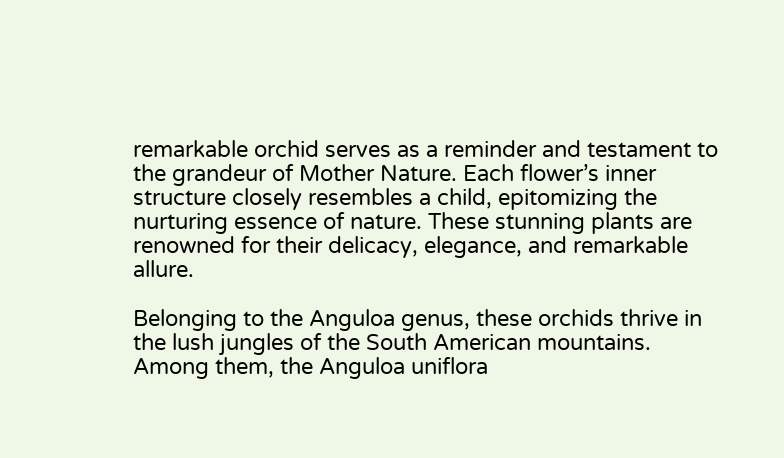remarkable orchid serves as a reminder and testament to the grandeur of Mother Nature. Each flower’s inner structure closely resembles a child, epitomizing the nurturing essence of nature. These stunning plants are renowned for their delicacy, elegance, and remarkable allure.

Belonging to the Anguloa genus, these orchids thrive in the lush jungles of the South American mountains. Among them, the Anguloa uniflora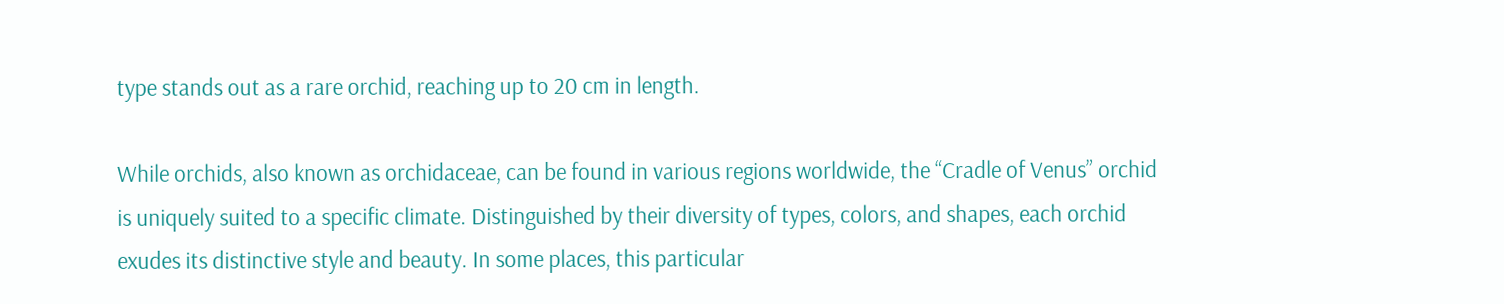type stands out as a rare orchid, reaching up to 20 cm in length.

While orchids, also known as orchidaceae, can be found in various regions worldwide, the “Cradle of Venus” orchid is uniquely suited to a specific climate. Distinguished by their diversity of types, colors, and shapes, each orchid exudes its distinctive style and beauty. In some places, this particular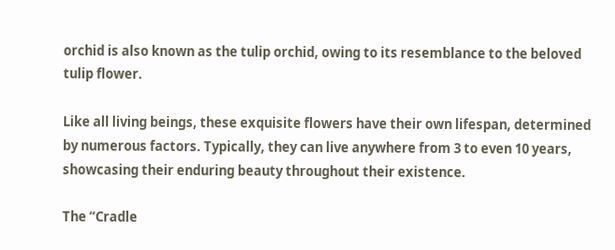orchid is also known as the tulip orchid, owing to its resemblance to the beloved tulip flower.

Like all living beings, these exquisite flowers have their own lifespan, determined by numerous factors. Typically, they can live anywhere from 3 to even 10 years, showcasing their enduring beauty throughout their existence.

The “Cradle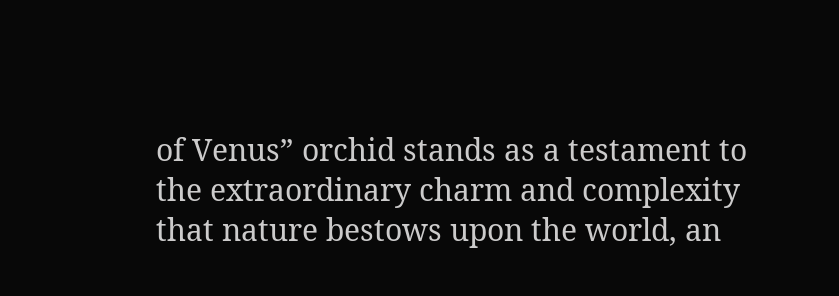of Venus” orchid stands as a testament to the extraordinary charm and complexity that nature bestows upon the world, an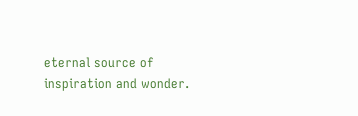eternal source of inspiration and wonder.